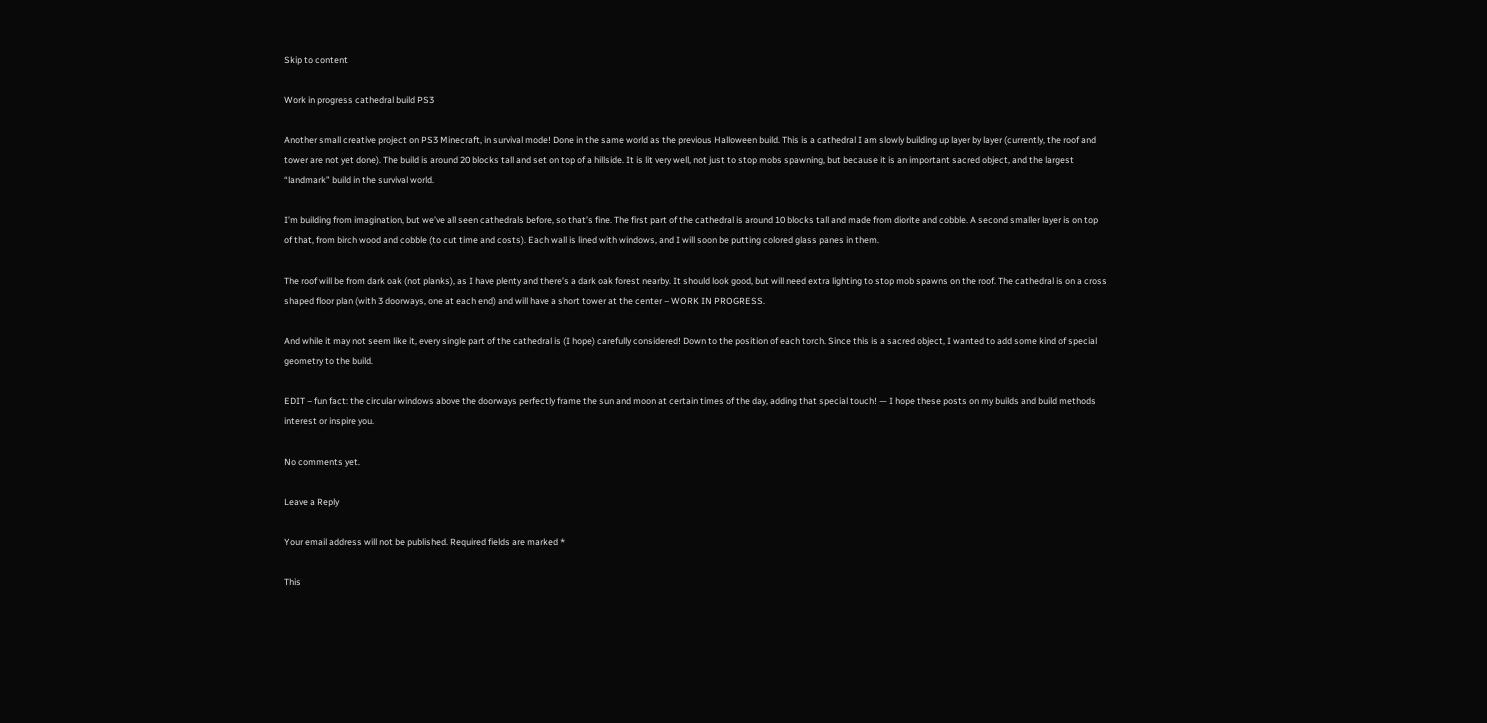Skip to content

Work in progress cathedral build PS3

Another small creative project on PS3 Minecraft, in survival mode! Done in the same world as the previous Halloween build. This is a cathedral I am slowly building up layer by layer (currently, the roof and tower are not yet done). The build is around 20 blocks tall and set on top of a hillside. It is lit very well, not just to stop mobs spawning, but because it is an important sacred object, and the largest “landmark” build in the survival world.

I’m building from imagination, but we’ve all seen cathedrals before, so that’s fine. The first part of the cathedral is around 10 blocks tall and made from diorite and cobble. A second smaller layer is on top of that, from birch wood and cobble (to cut time and costs). Each wall is lined with windows, and I will soon be putting colored glass panes in them.

The roof will be from dark oak (not planks), as I have plenty and there’s a dark oak forest nearby. It should look good, but will need extra lighting to stop mob spawns on the roof. The cathedral is on a cross shaped floor plan (with 3 doorways, one at each end) and will have a short tower at the center – WORK IN PROGRESS.

And while it may not seem like it, every single part of the cathedral is (I hope) carefully considered! Down to the position of each torch. Since this is a sacred object, I wanted to add some kind of special geometry to the build.

EDIT – fun fact: the circular windows above the doorways perfectly frame the sun and moon at certain times of the day, adding that special touch! — I hope these posts on my builds and build methods interest or inspire you.

No comments yet.

Leave a Reply

Your email address will not be published. Required fields are marked *

This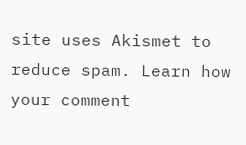site uses Akismet to reduce spam. Learn how your comment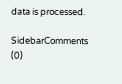data is processed.

SidebarComments (0)